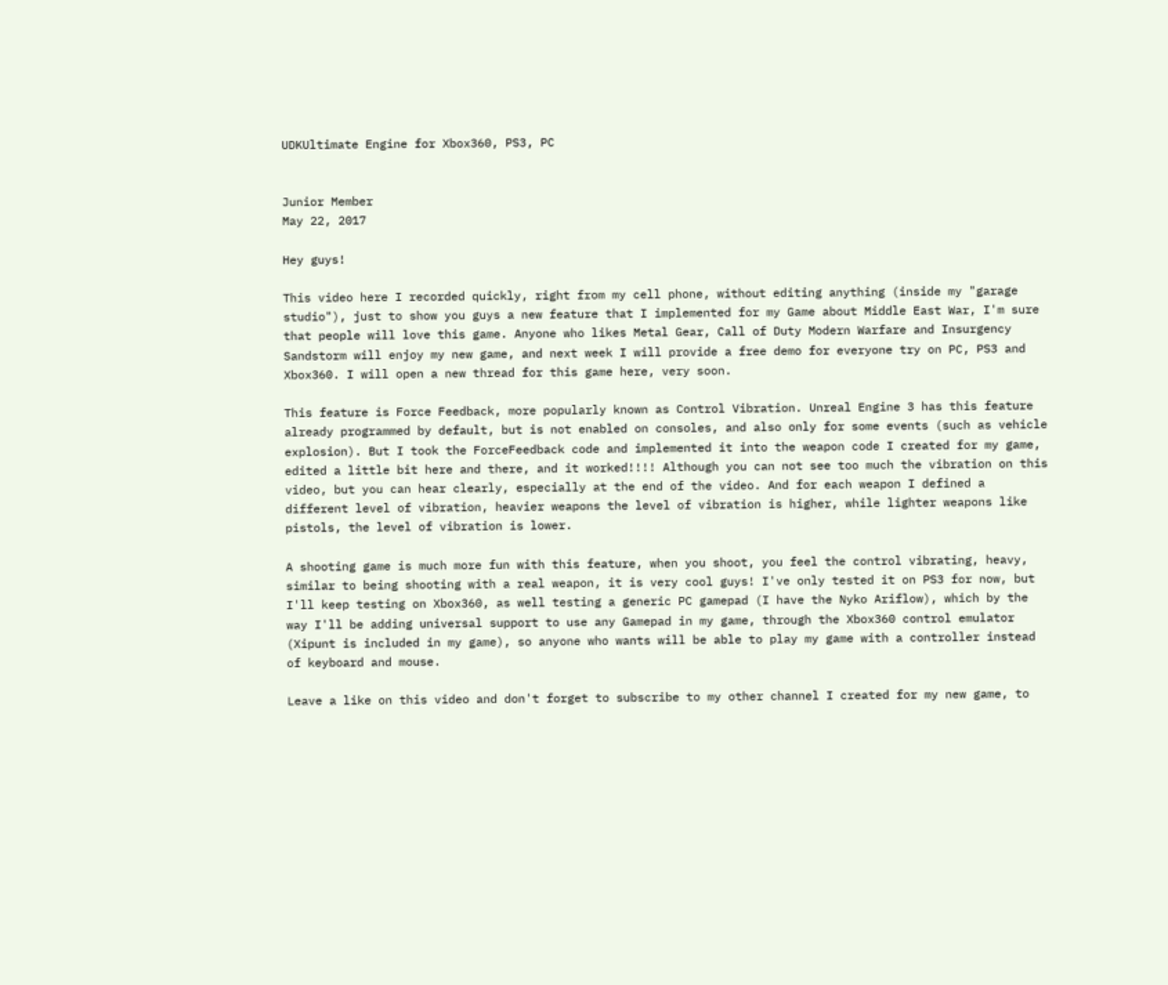UDKUltimate Engine for Xbox360, PS3, PC


Junior Member
May 22, 2017

Hey guys!

This video here I recorded quickly, right from my cell phone, without editing anything (inside my "garage studio"), just to show you guys a new feature that I implemented for my Game about Middle East War, I'm sure that people will love this game. Anyone who likes Metal Gear, Call of Duty Modern Warfare and Insurgency Sandstorm will enjoy my new game, and next week I will provide a free demo for everyone try on PC, PS3 and Xbox360. I will open a new thread for this game here, very soon.

This feature is Force Feedback, more popularly known as Control Vibration. Unreal Engine 3 has this feature already programmed by default, but is not enabled on consoles, and also only for some events (such as vehicle explosion). But I took the ForceFeedback code and implemented it into the weapon code I created for my game, edited a little bit here and there, and it worked!!!! Although you can not see too much the vibration on this video, but you can hear clearly, especially at the end of the video. And for each weapon I defined a different level of vibration, heavier weapons the level of vibration is higher, while lighter weapons like pistols, the level of vibration is lower.

A shooting game is much more fun with this feature, when you shoot, you feel the control vibrating, heavy, similar to being shooting with a real weapon, it is very cool guys! I've only tested it on PS3 for now, but I'll keep testing on Xbox360, as well testing a generic PC gamepad (I have the Nyko Ariflow), which by the way I'll be adding universal support to use any Gamepad in my game, through the Xbox360 control emulator (Xipunt is included in my game), so anyone who wants will be able to play my game with a controller instead of keyboard and mouse.

Leave a like on this video and don't forget to subscribe to my other channel I created for my new game, to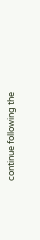continue following the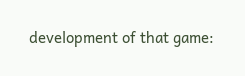development of that game: